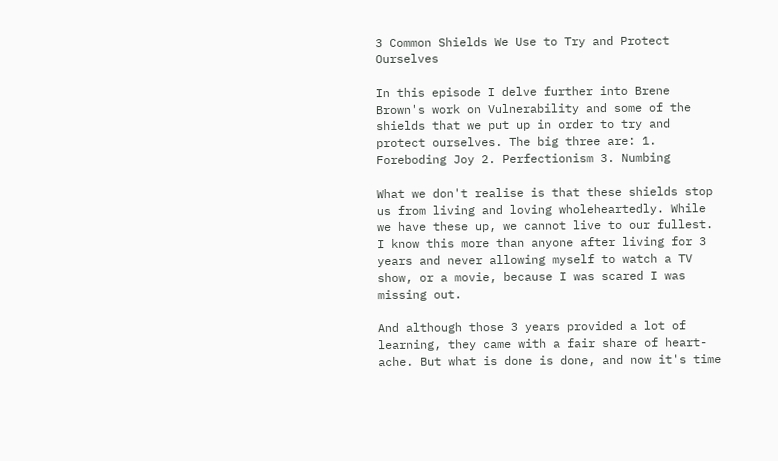3 Common Shields We Use to Try and Protect Ourselves

In this episode I delve further into Brene Brown's work on Vulnerability and some of the shields that we put up in order to try and protect ourselves. The big three are: 1. Foreboding Joy 2. Perfectionism 3. Numbing

What we don't realise is that these shields stop us from living and loving wholeheartedly. While we have these up, we cannot live to our fullest. I know this more than anyone after living for 3 years and never allowing myself to watch a TV show, or a movie, because I was scared I was missing out.

And although those 3 years provided a lot of learning, they came with a fair share of heart-ache. But what is done is done, and now it's time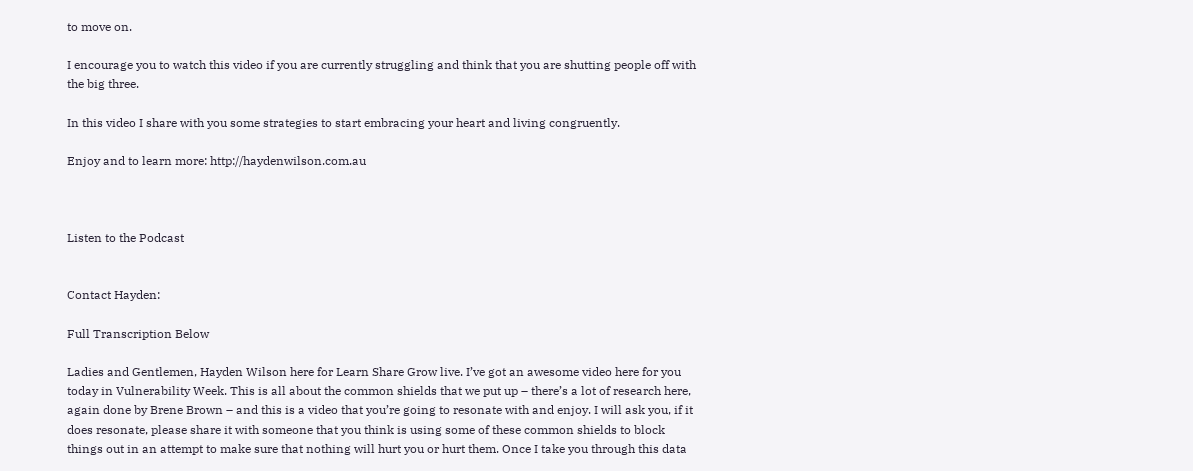to move on.

I encourage you to watch this video if you are currently struggling and think that you are shutting people off with the big three.

In this video I share with you some strategies to start embracing your heart and living congruently.

Enjoy and to learn more: http://haydenwilson.com.au



Listen to the Podcast


Contact Hayden:

Full Transcription Below

Ladies and Gentlemen, Hayden Wilson here for Learn Share Grow live. I’ve got an awesome video here for you today in Vulnerability Week. This is all about the common shields that we put up – there’s a lot of research here, again done by Brene Brown – and this is a video that you’re going to resonate with and enjoy. I will ask you, if it does resonate, please share it with someone that you think is using some of these common shields to block things out in an attempt to make sure that nothing will hurt you or hurt them. Once I take you through this data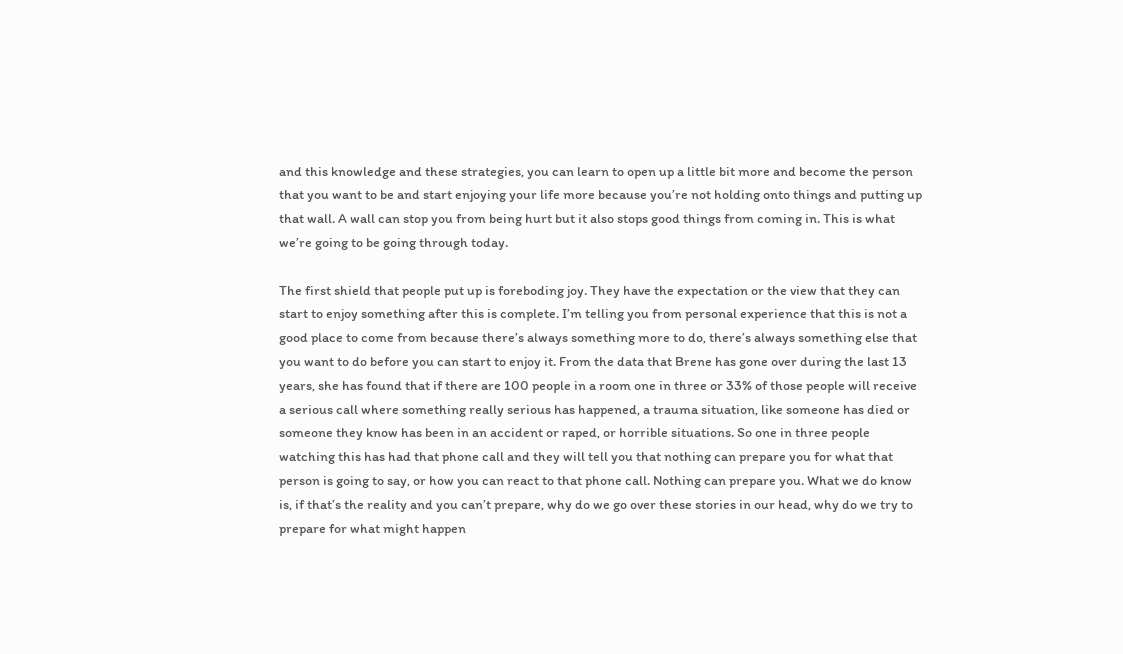and this knowledge and these strategies, you can learn to open up a little bit more and become the person that you want to be and start enjoying your life more because you’re not holding onto things and putting up that wall. A wall can stop you from being hurt but it also stops good things from coming in. This is what we’re going to be going through today.

The first shield that people put up is foreboding joy. They have the expectation or the view that they can start to enjoy something after this is complete. I’m telling you from personal experience that this is not a good place to come from because there’s always something more to do, there’s always something else that you want to do before you can start to enjoy it. From the data that Brene has gone over during the last 13 years, she has found that if there are 100 people in a room one in three or 33% of those people will receive a serious call where something really serious has happened, a trauma situation, like someone has died or someone they know has been in an accident or raped, or horrible situations. So one in three people watching this has had that phone call and they will tell you that nothing can prepare you for what that person is going to say, or how you can react to that phone call. Nothing can prepare you. What we do know is, if that’s the reality and you can’t prepare, why do we go over these stories in our head, why do we try to prepare for what might happen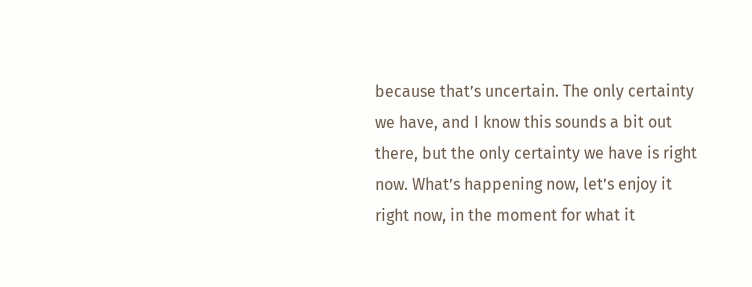because that’s uncertain. The only certainty we have, and I know this sounds a bit out there, but the only certainty we have is right now. What’s happening now, let’s enjoy it right now, in the moment for what it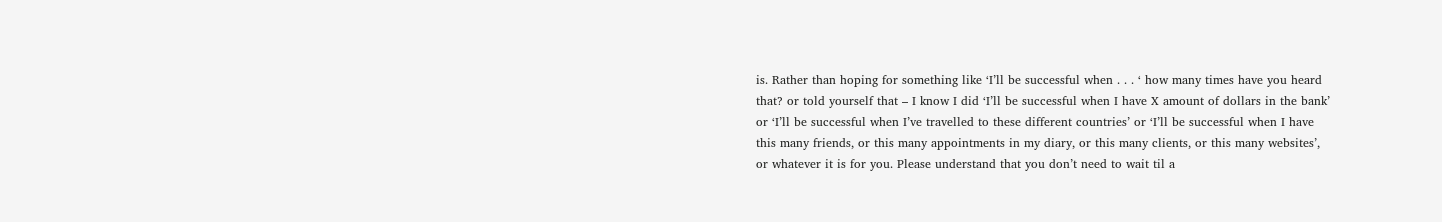is. Rather than hoping for something like ‘I’ll be successful when . . . ‘ how many times have you heard that? or told yourself that – I know I did ‘I’ll be successful when I have X amount of dollars in the bank’ or ‘I’ll be successful when I’ve travelled to these different countries’ or ‘I’ll be successful when I have this many friends, or this many appointments in my diary, or this many clients, or this many websites’, or whatever it is for you. Please understand that you don’t need to wait til a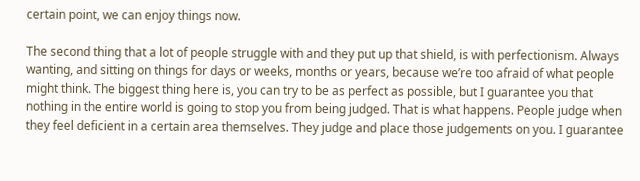certain point, we can enjoy things now.

The second thing that a lot of people struggle with and they put up that shield, is with perfectionism. Always wanting, and sitting on things for days or weeks, months or years, because we’re too afraid of what people might think. The biggest thing here is, you can try to be as perfect as possible, but I guarantee you that nothing in the entire world is going to stop you from being judged. That is what happens. People judge when they feel deficient in a certain area themselves. They judge and place those judgements on you. I guarantee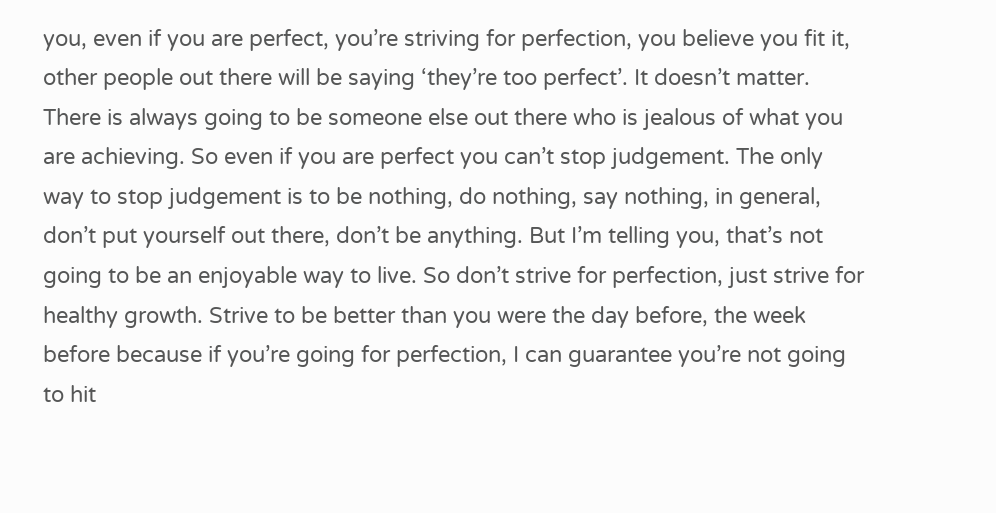you, even if you are perfect, you’re striving for perfection, you believe you fit it, other people out there will be saying ‘they’re too perfect’. It doesn’t matter. There is always going to be someone else out there who is jealous of what you are achieving. So even if you are perfect you can’t stop judgement. The only way to stop judgement is to be nothing, do nothing, say nothing, in general, don’t put yourself out there, don’t be anything. But I’m telling you, that’s not going to be an enjoyable way to live. So don’t strive for perfection, just strive for healthy growth. Strive to be better than you were the day before, the week before because if you’re going for perfection, I can guarantee you’re not going to hit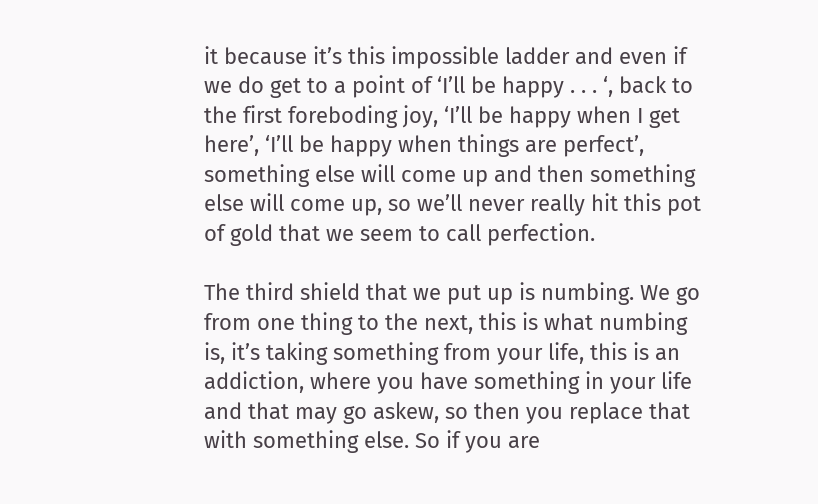it because it’s this impossible ladder and even if we do get to a point of ‘I’ll be happy . . . ‘, back to the first foreboding joy, ‘I’ll be happy when I get here’, ‘I’ll be happy when things are perfect’, something else will come up and then something else will come up, so we’ll never really hit this pot of gold that we seem to call perfection.

The third shield that we put up is numbing. We go from one thing to the next, this is what numbing is, it’s taking something from your life, this is an addiction, where you have something in your life and that may go askew, so then you replace that with something else. So if you are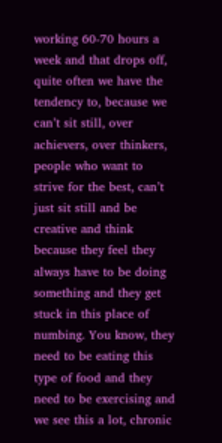working 60-70 hours a week and that drops off, quite often we have the tendency to, because we can’t sit still, over achievers, over thinkers, people who want to strive for the best, can’t just sit still and be creative and think because they feel they always have to be doing something and they get stuck in this place of numbing. You know, they need to be eating this type of food and they need to be exercising and we see this a lot, chronic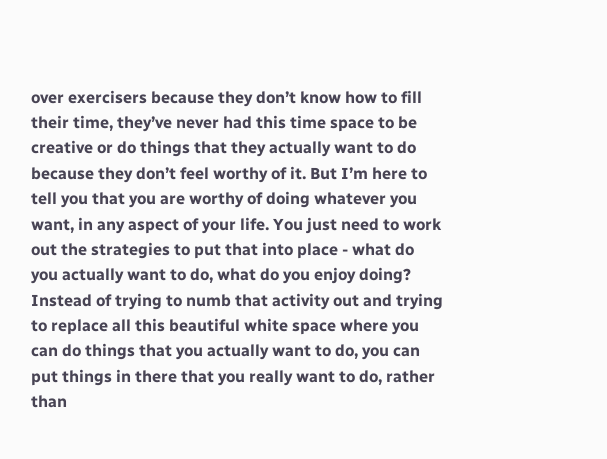over exercisers because they don’t know how to fill their time, they’ve never had this time space to be creative or do things that they actually want to do because they don’t feel worthy of it. But I’m here to tell you that you are worthy of doing whatever you want, in any aspect of your life. You just need to work out the strategies to put that into place - what do you actually want to do, what do you enjoy doing? Instead of trying to numb that activity out and trying to replace all this beautiful white space where you can do things that you actually want to do, you can put things in there that you really want to do, rather than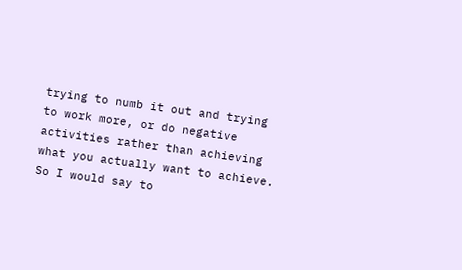trying to numb it out and trying to work more, or do negative activities rather than achieving what you actually want to achieve. So I would say to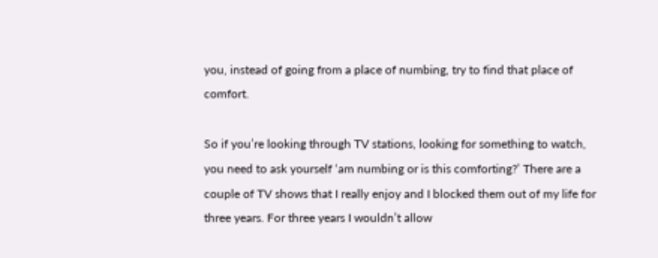you, instead of going from a place of numbing, try to find that place of comfort.

So if you’re looking through TV stations, looking for something to watch, you need to ask yourself ‘am numbing or is this comforting?’ There are a couple of TV shows that I really enjoy and I blocked them out of my life for three years. For three years I wouldn’t allow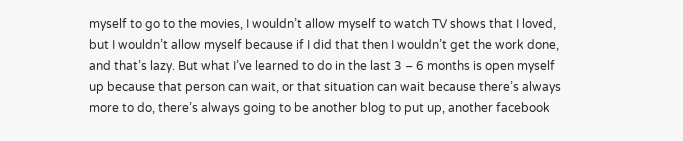myself to go to the movies, I wouldn’t allow myself to watch TV shows that I loved, but I wouldn’t allow myself because if I did that then I wouldn’t get the work done, and that’s lazy. But what I’ve learned to do in the last 3 – 6 months is open myself up because that person can wait, or that situation can wait because there’s always more to do, there’s always going to be another blog to put up, another facebook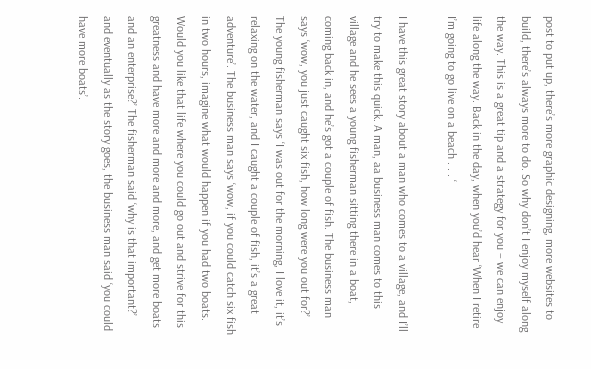post to put up, there’s more graphic designing, more websites to build, there’s always more to do. So why don’t I enjoy myself along the way. This is a great tip and a strategy for you – we can enjoy life along the way. Back in the day, when you’d hear ‘When I retire I’m going to go live on a beach . . . ‘

I have this great story about a man who comes to a village, and I’ll try to make this quick. A man, aa business man comes to this village and he sees a young fisherman sitting there in a boat, coming back in, and he’s got a couple of fish. The business man says ‘wow, you just caught six fish, how long were you out for?’ The young fisherman says ‘I was out for the morning, I love it, it’s relaxing on the water, and I caught a couple of fish, it’s a great adventure’. The business man says ‘wow, if you could catch six fish in two hours, imagine what would happen if you had two boats. Would you like that life where you could go out and strive for this greatness and have more and more and more, and get more boats and an enterprise?’ The fisherman said ‘why is that important?’ and eventually as the story goes, the business man said ‘you could have more boats’.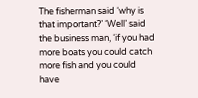The fisherman said ‘why is that important?’ ‘Well’ said the business man, ‘if you had more boats you could catch more fish and you could have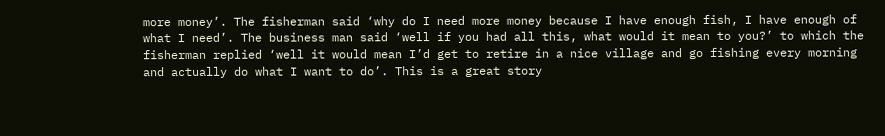more money’. The fisherman said ‘why do I need more money because I have enough fish, I have enough of what I need’. The business man said ‘well if you had all this, what would it mean to you?’ to which the fisherman replied ‘well it would mean I’d get to retire in a nice village and go fishing every morning and actually do what I want to do’. This is a great story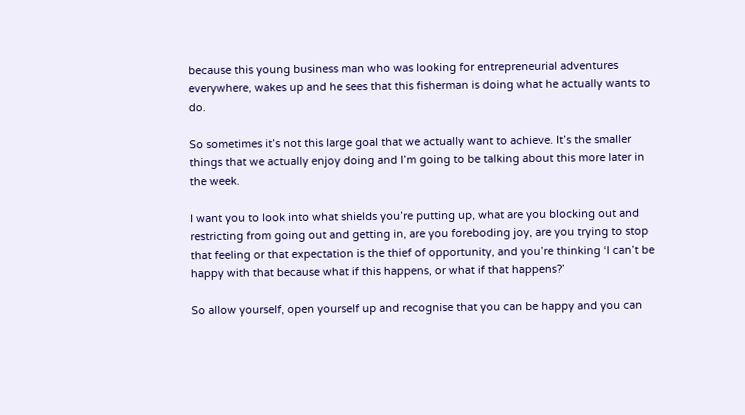because this young business man who was looking for entrepreneurial adventures everywhere, wakes up and he sees that this fisherman is doing what he actually wants to do.

So sometimes it’s not this large goal that we actually want to achieve. It’s the smaller things that we actually enjoy doing and I’m going to be talking about this more later in the week.

I want you to look into what shields you’re putting up, what are you blocking out and restricting from going out and getting in, are you foreboding joy, are you trying to stop that feeling or that expectation is the thief of opportunity, and you’re thinking ‘I can’t be happy with that because what if this happens, or what if that happens?’

So allow yourself, open yourself up and recognise that you can be happy and you can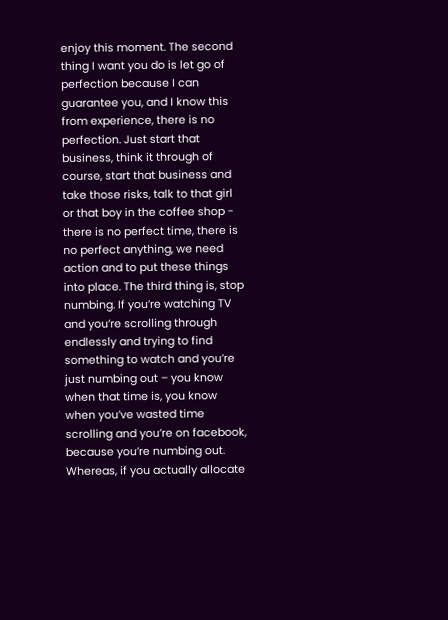enjoy this moment. The second thing I want you do is let go of perfection because I can guarantee you, and I know this from experience, there is no perfection. Just start that business, think it through of course, start that business and take those risks, talk to that girl or that boy in the coffee shop - there is no perfect time, there is no perfect anything, we need action and to put these things into place. The third thing is, stop numbing. If you’re watching TV and you’re scrolling through endlessly and trying to find something to watch and you’re just numbing out – you know when that time is, you know when you’ve wasted time scrolling and you’re on facebook, because you’re numbing out. Whereas, if you actually allocate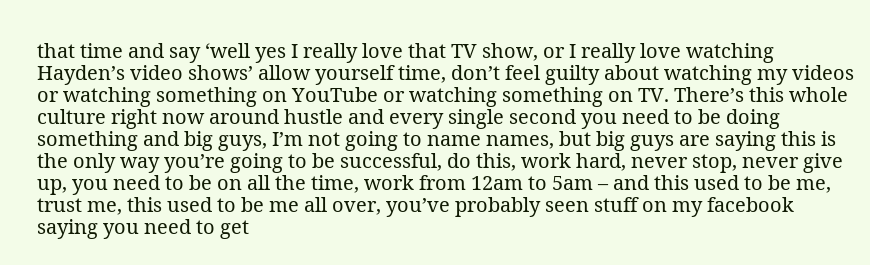that time and say ‘well yes I really love that TV show, or I really love watching Hayden’s video shows’ allow yourself time, don’t feel guilty about watching my videos or watching something on YouTube or watching something on TV. There’s this whole culture right now around hustle and every single second you need to be doing something and big guys, I’m not going to name names, but big guys are saying this is the only way you’re going to be successful, do this, work hard, never stop, never give up, you need to be on all the time, work from 12am to 5am – and this used to be me, trust me, this used to be me all over, you’ve probably seen stuff on my facebook saying you need to get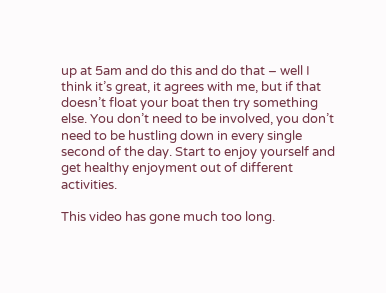up at 5am and do this and do that – well I think it’s great, it agrees with me, but if that doesn’t float your boat then try something else. You don’t need to be involved, you don’t need to be hustling down in every single second of the day. Start to enjoy yourself and get healthy enjoyment out of different activities.

This video has gone much too long.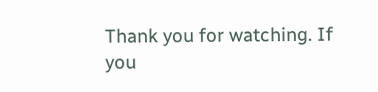Thank you for watching. If you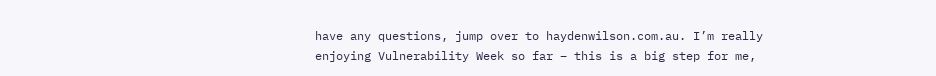have any questions, jump over to haydenwilson.com.au. I’m really enjoying Vulnerability Week so far – this is a big step for me,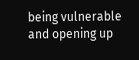being vulnerable and opening up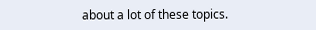about a lot of these topics.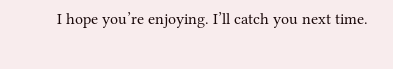I hope you’re enjoying. I’ll catch you next time.